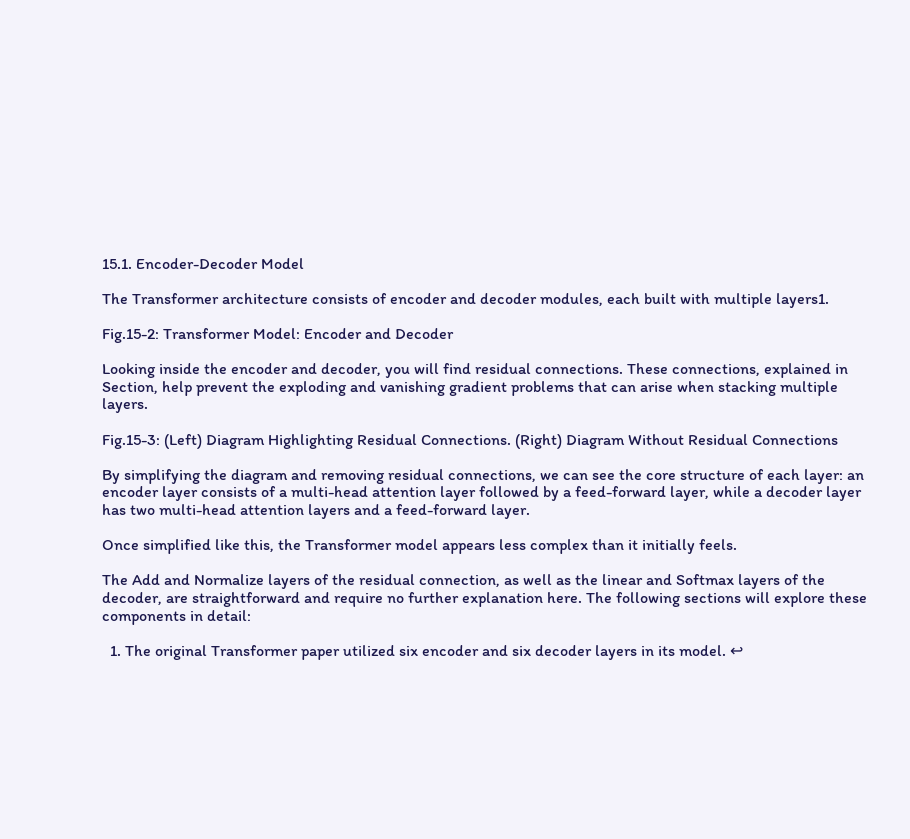15.1. Encoder-Decoder Model

The Transformer architecture consists of encoder and decoder modules, each built with multiple layers1.

Fig.15-2: Transformer Model: Encoder and Decoder

Looking inside the encoder and decoder, you will find residual connections. These connections, explained in Section, help prevent the exploding and vanishing gradient problems that can arise when stacking multiple layers.

Fig.15-3: (Left) Diagram Highlighting Residual Connections. (Right) Diagram Without Residual Connections

By simplifying the diagram and removing residual connections, we can see the core structure of each layer: an encoder layer consists of a multi-head attention layer followed by a feed-forward layer, while a decoder layer has two multi-head attention layers and a feed-forward layer.

Once simplified like this, the Transformer model appears less complex than it initially feels.

The Add and Normalize layers of the residual connection, as well as the linear and Softmax layers of the decoder, are straightforward and require no further explanation here. The following sections will explore these components in detail:

  1. The original Transformer paper utilized six encoder and six decoder layers in its model. ↩